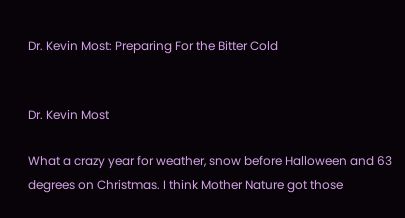Dr. Kevin Most: Preparing For the Bitter Cold


Dr. Kevin Most

What a crazy year for weather, snow before Halloween and 63 degrees on Christmas. I think Mother Nature got those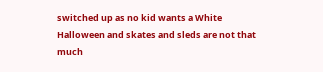switched up as no kid wants a White Halloween and skates and sleds are not that much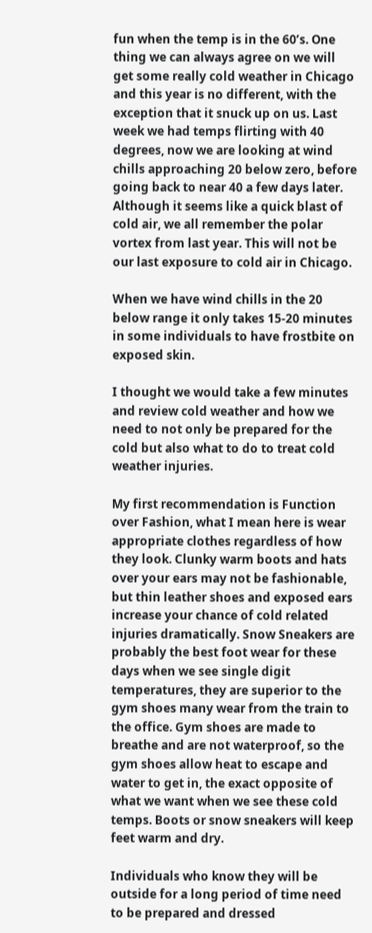fun when the temp is in the 60’s. One thing we can always agree on we will get some really cold weather in Chicago and this year is no different, with the exception that it snuck up on us. Last week we had temps flirting with 40 degrees, now we are looking at wind chills approaching 20 below zero, before going back to near 40 a few days later. Although it seems like a quick blast of cold air, we all remember the polar vortex from last year. This will not be our last exposure to cold air in Chicago.

When we have wind chills in the 20 below range it only takes 15-20 minutes in some individuals to have frostbite on exposed skin.

I thought we would take a few minutes and review cold weather and how we need to not only be prepared for the cold but also what to do to treat cold weather injuries.

My first recommendation is Function over Fashion, what I mean here is wear appropriate clothes regardless of how they look. Clunky warm boots and hats over your ears may not be fashionable, but thin leather shoes and exposed ears increase your chance of cold related injuries dramatically. Snow Sneakers are probably the best foot wear for these days when we see single digit temperatures, they are superior to the gym shoes many wear from the train to the office. Gym shoes are made to breathe and are not waterproof, so the gym shoes allow heat to escape and water to get in, the exact opposite of what we want when we see these cold temps. Boots or snow sneakers will keep feet warm and dry.

Individuals who know they will be outside for a long period of time need to be prepared and dressed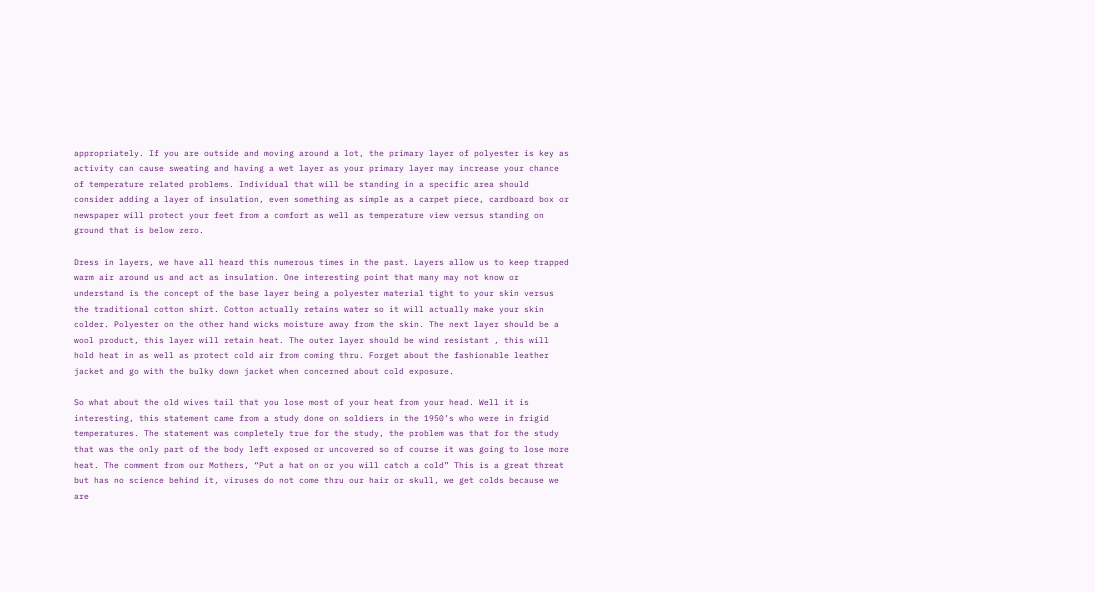appropriately. If you are outside and moving around a lot, the primary layer of polyester is key as activity can cause sweating and having a wet layer as your primary layer may increase your chance of temperature related problems. Individual that will be standing in a specific area should consider adding a layer of insulation, even something as simple as a carpet piece, cardboard box or newspaper will protect your feet from a comfort as well as temperature view versus standing on ground that is below zero.

Dress in layers, we have all heard this numerous times in the past. Layers allow us to keep trapped warm air around us and act as insulation. One interesting point that many may not know or understand is the concept of the base layer being a polyester material tight to your skin versus the traditional cotton shirt. Cotton actually retains water so it will actually make your skin colder. Polyester on the other hand wicks moisture away from the skin. The next layer should be a wool product, this layer will retain heat. The outer layer should be wind resistant , this will hold heat in as well as protect cold air from coming thru. Forget about the fashionable leather jacket and go with the bulky down jacket when concerned about cold exposure.

So what about the old wives tail that you lose most of your heat from your head. Well it is interesting, this statement came from a study done on soldiers in the 1950’s who were in frigid temperatures. The statement was completely true for the study, the problem was that for the study that was the only part of the body left exposed or uncovered so of course it was going to lose more heat. The comment from our Mothers, “Put a hat on or you will catch a cold” This is a great threat but has no science behind it, viruses do not come thru our hair or skull, we get colds because we are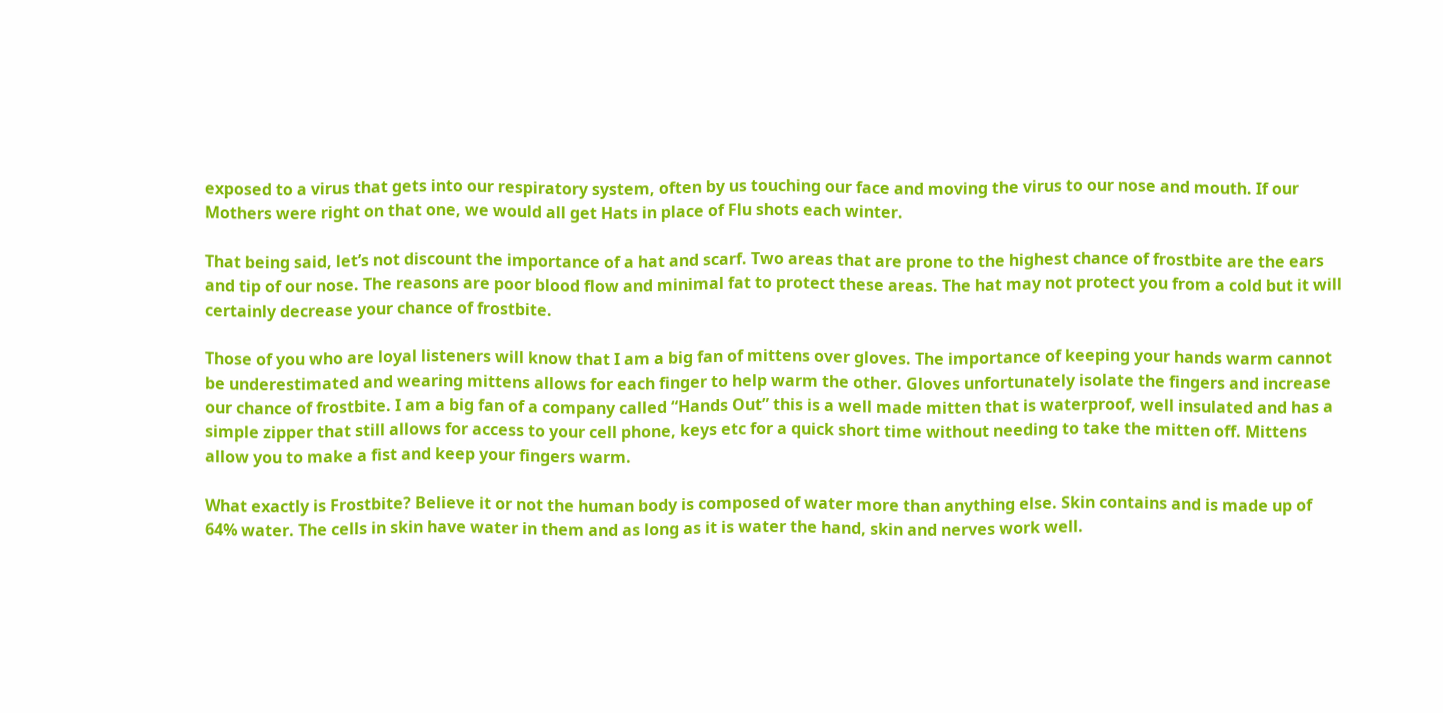exposed to a virus that gets into our respiratory system, often by us touching our face and moving the virus to our nose and mouth. If our Mothers were right on that one, we would all get Hats in place of Flu shots each winter.

That being said, let’s not discount the importance of a hat and scarf. Two areas that are prone to the highest chance of frostbite are the ears and tip of our nose. The reasons are poor blood flow and minimal fat to protect these areas. The hat may not protect you from a cold but it will certainly decrease your chance of frostbite.

Those of you who are loyal listeners will know that I am a big fan of mittens over gloves. The importance of keeping your hands warm cannot be underestimated and wearing mittens allows for each finger to help warm the other. Gloves unfortunately isolate the fingers and increase our chance of frostbite. I am a big fan of a company called “Hands Out” this is a well made mitten that is waterproof, well insulated and has a simple zipper that still allows for access to your cell phone, keys etc for a quick short time without needing to take the mitten off. Mittens allow you to make a fist and keep your fingers warm.

What exactly is Frostbite? Believe it or not the human body is composed of water more than anything else. Skin contains and is made up of 64% water. The cells in skin have water in them and as long as it is water the hand, skin and nerves work well.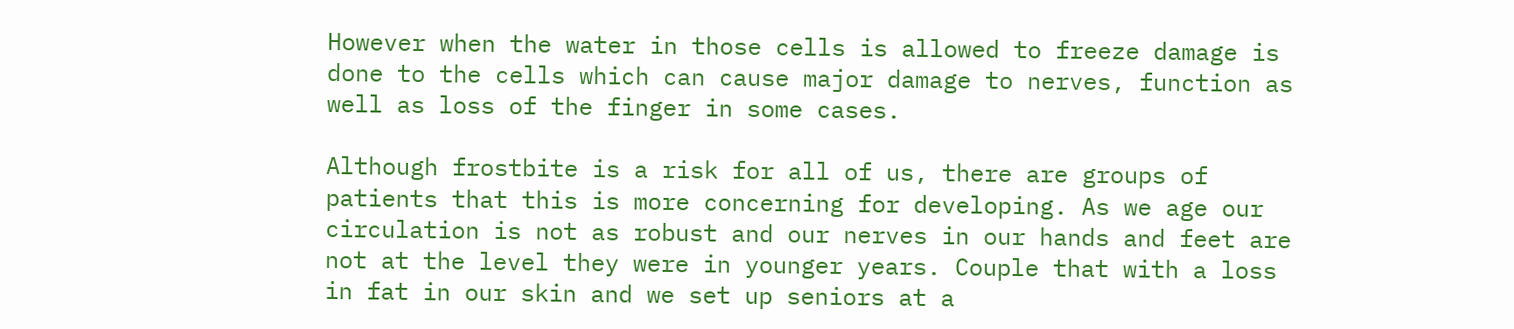However when the water in those cells is allowed to freeze damage is done to the cells which can cause major damage to nerves, function as well as loss of the finger in some cases.

Although frostbite is a risk for all of us, there are groups of patients that this is more concerning for developing. As we age our circulation is not as robust and our nerves in our hands and feet are not at the level they were in younger years. Couple that with a loss in fat in our skin and we set up seniors at a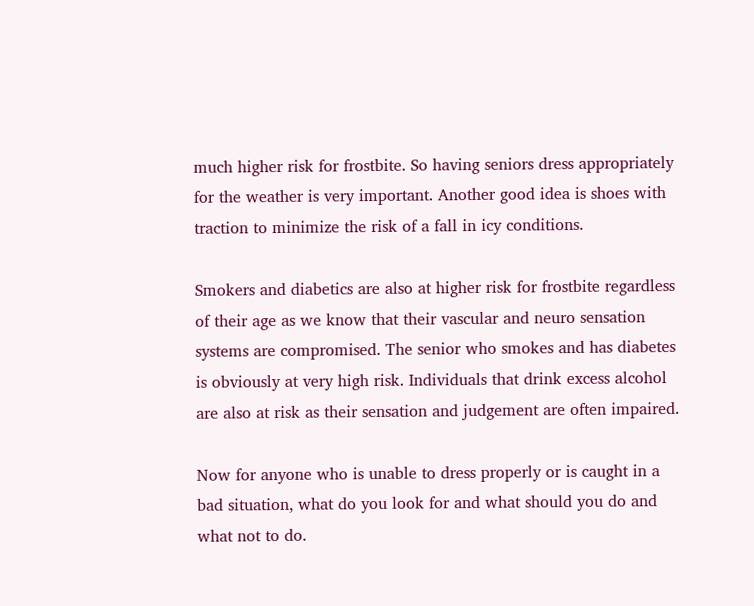much higher risk for frostbite. So having seniors dress appropriately for the weather is very important. Another good idea is shoes with traction to minimize the risk of a fall in icy conditions.

Smokers and diabetics are also at higher risk for frostbite regardless of their age as we know that their vascular and neuro sensation systems are compromised. The senior who smokes and has diabetes is obviously at very high risk. Individuals that drink excess alcohol are also at risk as their sensation and judgement are often impaired.

Now for anyone who is unable to dress properly or is caught in a bad situation, what do you look for and what should you do and what not to do.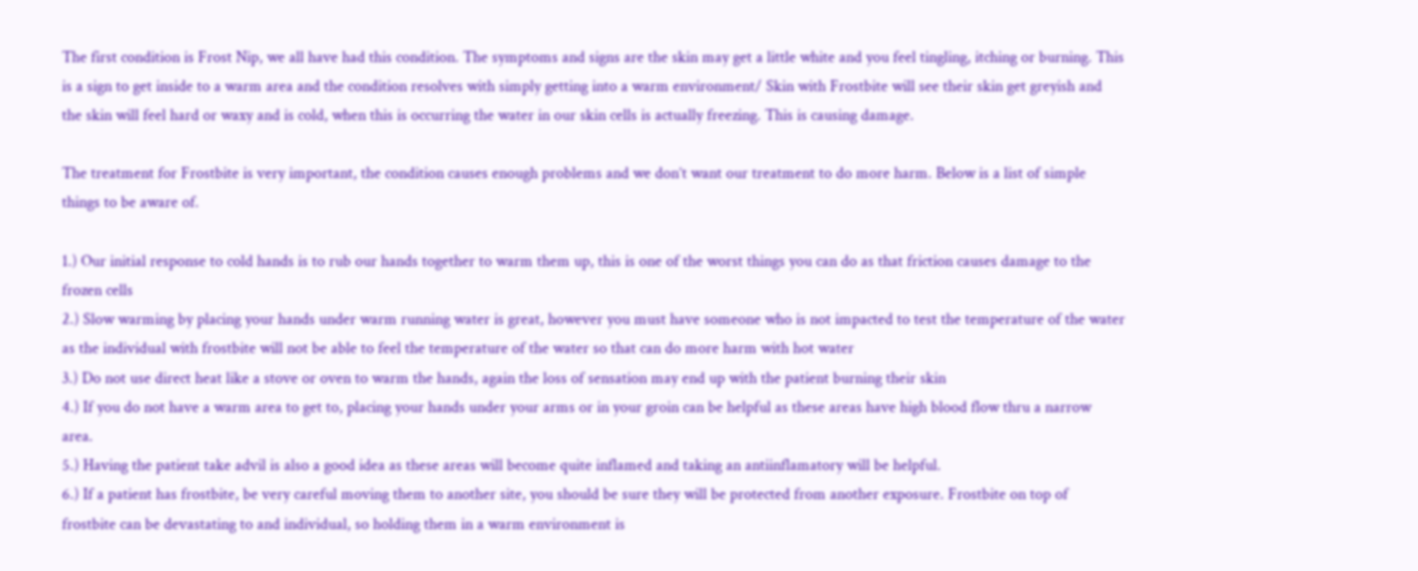The first condition is Frost Nip, we all have had this condition. The symptoms and signs are the skin may get a little white and you feel tingling, itching or burning. This is a sign to get inside to a warm area and the condition resolves with simply getting into a warm environment/ Skin with Frostbite will see their skin get greyish and the skin will feel hard or waxy and is cold, when this is occurring the water in our skin cells is actually freezing. This is causing damage.

The treatment for Frostbite is very important, the condition causes enough problems and we don’t want our treatment to do more harm. Below is a list of simple things to be aware of.

1.) Our initial response to cold hands is to rub our hands together to warm them up, this is one of the worst things you can do as that friction causes damage to the frozen cells
2.) Slow warming by placing your hands under warm running water is great, however you must have someone who is not impacted to test the temperature of the water as the individual with frostbite will not be able to feel the temperature of the water so that can do more harm with hot water
3.) Do not use direct heat like a stove or oven to warm the hands, again the loss of sensation may end up with the patient burning their skin
4.) If you do not have a warm area to get to, placing your hands under your arms or in your groin can be helpful as these areas have high blood flow thru a narrow area.
5.) Having the patient take advil is also a good idea as these areas will become quite inflamed and taking an antiinflamatory will be helpful.
6.) If a patient has frostbite, be very careful moving them to another site, you should be sure they will be protected from another exposure. Frostbite on top of frostbite can be devastating to and individual, so holding them in a warm environment is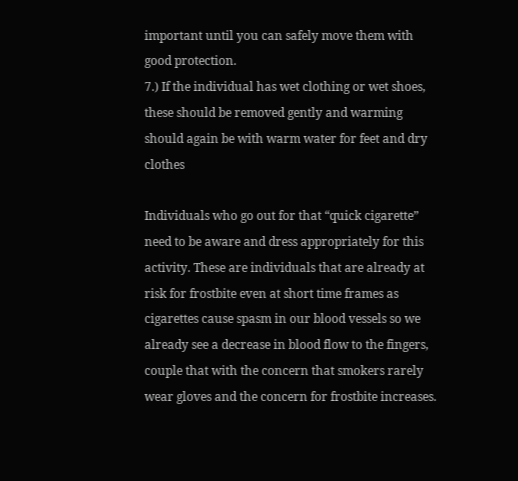important until you can safely move them with good protection.
7.) If the individual has wet clothing or wet shoes, these should be removed gently and warming should again be with warm water for feet and dry clothes

Individuals who go out for that “quick cigarette” need to be aware and dress appropriately for this activity. These are individuals that are already at risk for frostbite even at short time frames as cigarettes cause spasm in our blood vessels so we already see a decrease in blood flow to the fingers, couple that with the concern that smokers rarely wear gloves and the concern for frostbite increases.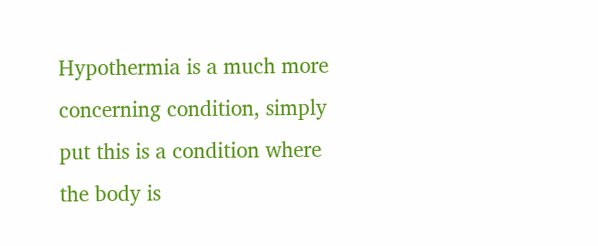Hypothermia is a much more concerning condition, simply put this is a condition where the body is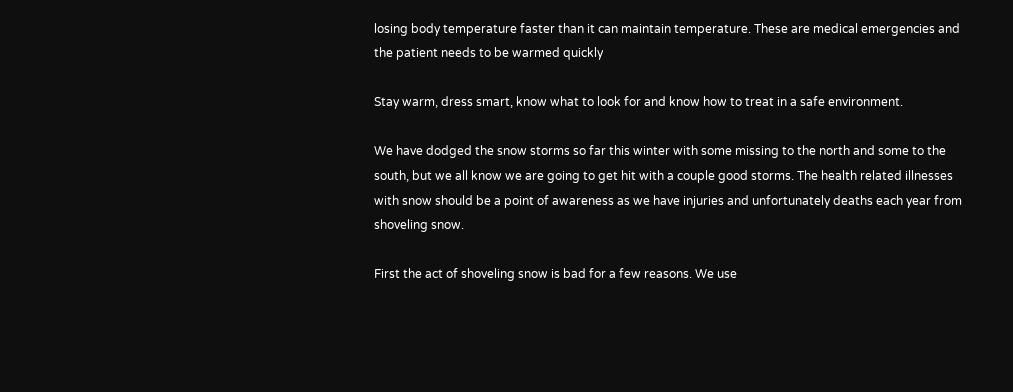losing body temperature faster than it can maintain temperature. These are medical emergencies and the patient needs to be warmed quickly

Stay warm, dress smart, know what to look for and know how to treat in a safe environment.

We have dodged the snow storms so far this winter with some missing to the north and some to the south, but we all know we are going to get hit with a couple good storms. The health related illnesses with snow should be a point of awareness as we have injuries and unfortunately deaths each year from shoveling snow.

First the act of shoveling snow is bad for a few reasons. We use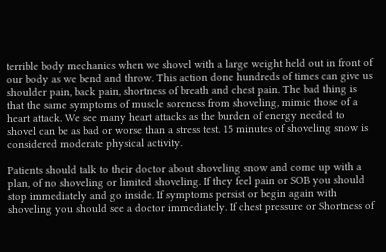terrible body mechanics when we shovel with a large weight held out in front of our body as we bend and throw. This action done hundreds of times can give us shoulder pain, back pain, shortness of breath and chest pain. The bad thing is that the same symptoms of muscle soreness from shoveling, mimic those of a heart attack. We see many heart attacks as the burden of energy needed to shovel can be as bad or worse than a stress test. 15 minutes of shoveling snow is considered moderate physical activity.

Patients should talk to their doctor about shoveling snow and come up with a plan, of no shoveling or limited shoveling. If they feel pain or SOB you should stop immediately and go inside. If symptoms persist or begin again with shoveling you should see a doctor immediately. If chest pressure or Shortness of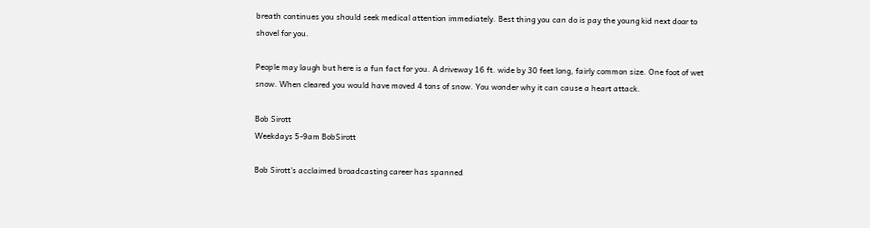breath continues you should seek medical attention immediately. Best thing you can do is pay the young kid next door to shovel for you.

People may laugh but here is a fun fact for you. A driveway 16 ft. wide by 30 feet long, fairly common size. One foot of wet snow. When cleared you would have moved 4 tons of snow. You wonder why it can cause a heart attack.

Bob Sirott
Weekdays 5-9am BobSirott

Bob Sirott's acclaimed broadcasting career has spanned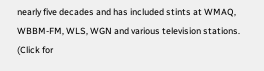nearly five decades and has included stints at WMAQ, WBBM-FM, WLS, WGN and various television stations. (Click for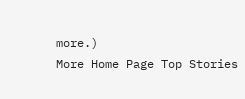more.)
More Home Page Top Stories